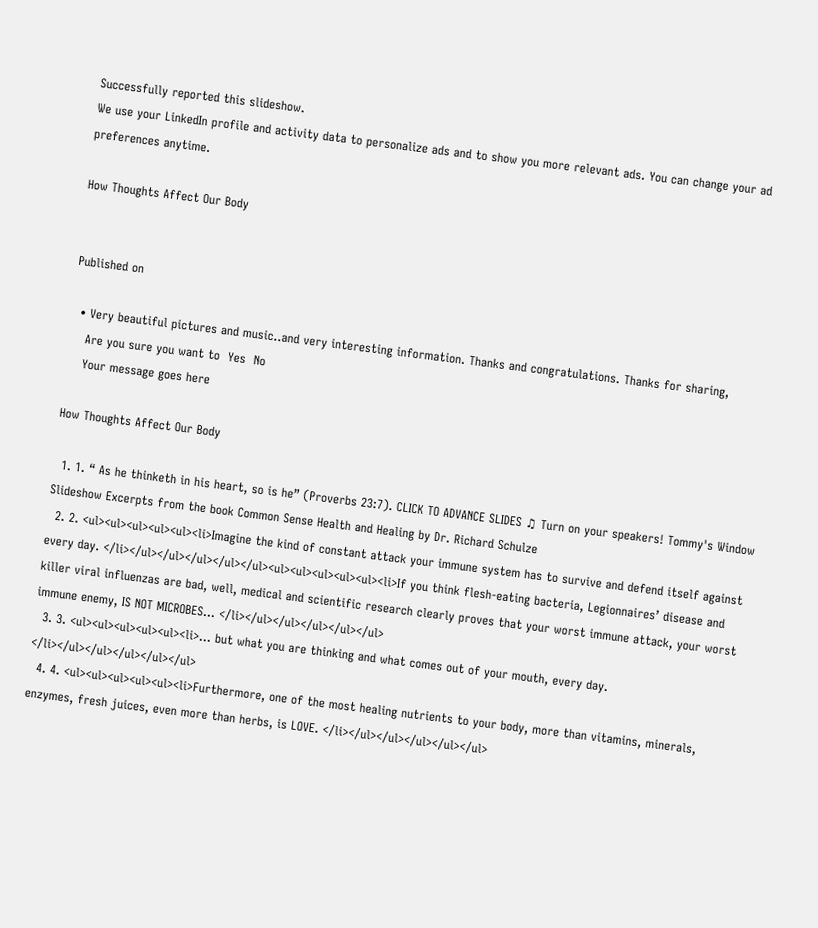Successfully reported this slideshow.
We use your LinkedIn profile and activity data to personalize ads and to show you more relevant ads. You can change your ad preferences anytime.

How Thoughts Affect Our Body


Published on

  • Very beautiful pictures and music..and very interesting information. Thanks and congratulations. Thanks for sharing,
    Are you sure you want to  Yes  No
    Your message goes here

How Thoughts Affect Our Body

  1. 1. “ As he thinketh in his heart, so is he” (Proverbs 23:7). CLICK TO ADVANCE SLIDES ♫ Turn on your speakers! Tommy's Window Slideshow Excerpts from the book Common Sense Health and Healing by Dr. Richard Schulze
  2. 2. <ul><ul><ul><ul><ul><li>Imagine the kind of constant attack your immune system has to survive and defend itself against every day. </li></ul></ul></ul></ul></ul><ul><ul><ul><ul><ul><li>If you think flesh-eating bacteria, Legionnaires’ disease and killer viral influenzas are bad, well, medical and scientific research clearly proves that your worst immune attack, your worst immune enemy, IS NOT MICROBES… </li></ul></ul></ul></ul></ul>
  3. 3. <ul><ul><ul><ul><ul><li>… but what you are thinking and what comes out of your mouth, every day. </li></ul></ul></ul></ul></ul>
  4. 4. <ul><ul><ul><ul><ul><li>Furthermore, one of the most healing nutrients to your body, more than vitamins, minerals, enzymes, fresh juices, even more than herbs, is LOVE. </li></ul></ul></ul></ul></ul>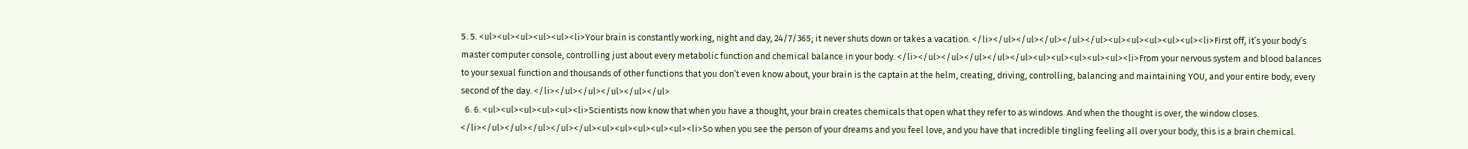5. 5. <ul><ul><ul><ul><ul><li>Your brain is constantly working, night and day, 24/7/365; it never shuts down or takes a vacation. </li></ul></ul></ul></ul></ul><ul><ul><ul><ul><ul><li>First off, it’s your body’s master computer console, controlling just about every metabolic function and chemical balance in your body. </li></ul></ul></ul></ul></ul><ul><ul><ul><ul><ul><li>From your nervous system and blood balances to your sexual function and thousands of other functions that you don’t even know about, your brain is the captain at the helm, creating, driving, controlling, balancing and maintaining YOU, and your entire body, every second of the day. </li></ul></ul></ul></ul></ul>
  6. 6. <ul><ul><ul><ul><ul><li>Scientists now know that when you have a thought, your brain creates chemicals that open what they refer to as windows. And when the thought is over, the window closes. </li></ul></ul></ul></ul></ul><ul><ul><ul><ul><ul><li>So when you see the person of your dreams and you feel love, and you have that incredible tingling feeling all over your body, this is a brain chemical.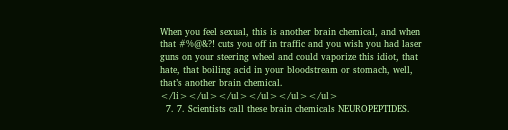When you feel sexual, this is another brain chemical, and when that #%@&?! cuts you off in traffic and you wish you had laser guns on your steering wheel and could vaporize this idiot, that hate, that boiling acid in your bloodstream or stomach, well, that’s another brain chemical. </li></ul></ul></ul></ul></ul>
  7. 7. Scientists call these brain chemicals NEUROPEPTIDES.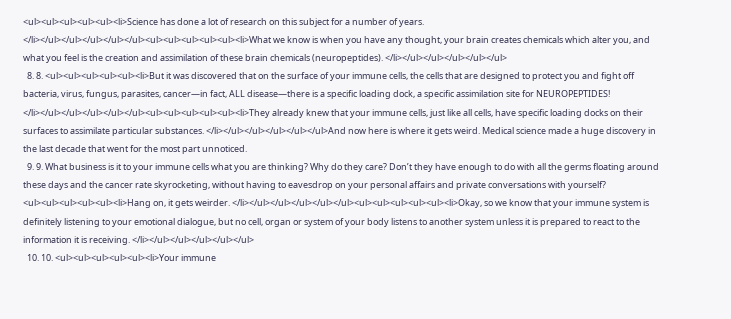<ul><ul><ul><ul><ul><li>Science has done a lot of research on this subject for a number of years. </li></ul></ul></ul></ul></ul><ul><ul><ul><ul><ul><li>What we know is when you have any thought, your brain creates chemicals which alter you, and what you feel is the creation and assimilation of these brain chemicals (neuropeptides). </li></ul></ul></ul></ul></ul>
  8. 8. <ul><ul><ul><ul><ul><li>But it was discovered that on the surface of your immune cells, the cells that are designed to protect you and fight off bacteria, virus, fungus, parasites, cancer—in fact, ALL disease—there is a specific loading dock, a specific assimilation site for NEUROPEPTIDES! </li></ul></ul></ul></ul></ul><ul><ul><ul><ul><ul><li>They already knew that your immune cells, just like all cells, have specific loading docks on their surfaces to assimilate particular substances. </li></ul></ul></ul></ul></ul>And now here is where it gets weird. Medical science made a huge discovery in the last decade that went for the most part unnoticed.
  9. 9. What business is it to your immune cells what you are thinking? Why do they care? Don’t they have enough to do with all the germs floating around these days and the cancer rate skyrocketing, without having to eavesdrop on your personal affairs and private conversations with yourself? <ul><ul><ul><ul><ul><li>Hang on, it gets weirder. </li></ul></ul></ul></ul></ul><ul><ul><ul><ul><ul><li>Okay, so we know that your immune system is definitely listening to your emotional dialogue, but no cell, organ or system of your body listens to another system unless it is prepared to react to the information it is receiving. </li></ul></ul></ul></ul></ul>
  10. 10. <ul><ul><ul><ul><ul><li>Your immune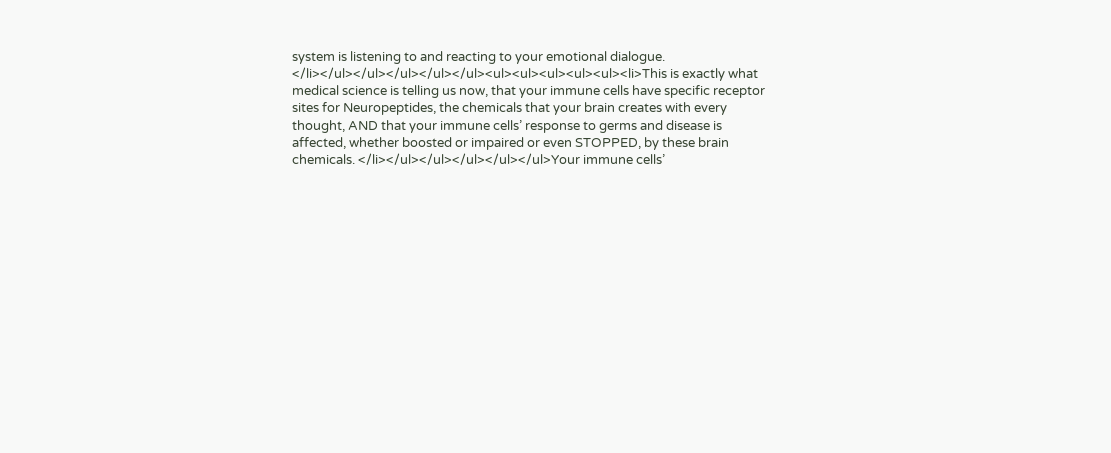system is listening to and reacting to your emotional dialogue. </li></ul></ul></ul></ul></ul><ul><ul><ul><ul><ul><li>This is exactly what medical science is telling us now, that your immune cells have specific receptor sites for Neuropeptides, the chemicals that your brain creates with every thought, AND that your immune cells’ response to germs and disease is affected, whether boosted or impaired or even STOPPED, by these brain chemicals. </li></ul></ul></ul></ul></ul>Your immune cells’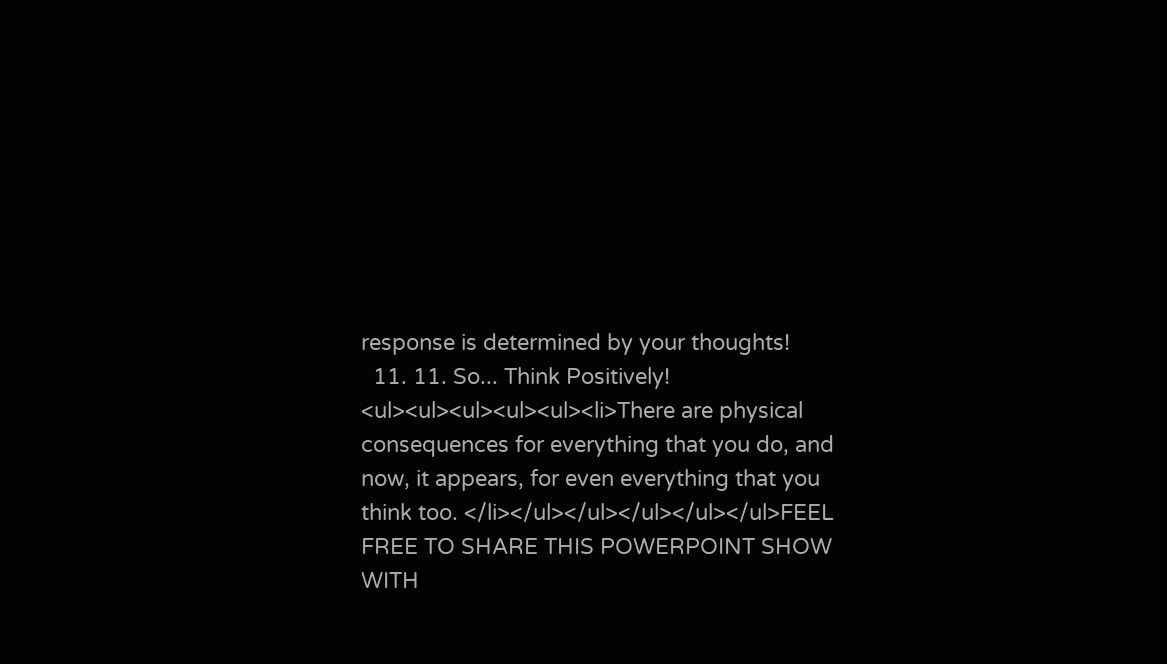response is determined by your thoughts!
  11. 11. So... Think Positively! <ul><ul><ul><ul><ul><li>There are physical consequences for everything that you do, and now, it appears, for even everything that you think too. </li></ul></ul></ul></ul></ul>FEEL FREE TO SHARE THIS POWERPOINT SHOW WITH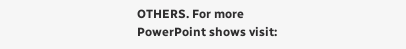OTHERS. For more PowerPoint shows visit: